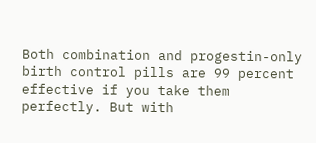Both combination and progestin-only birth control pills are 99 percent effective if you take them perfectly. But with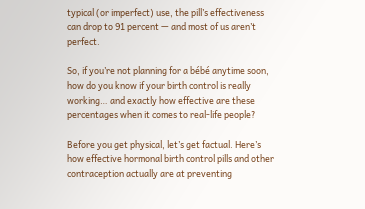typical (or imperfect) use, the pill’s effectiveness can drop to 91 percent — and most of us aren’t perfect.

So, if you’re not planning for a bébé anytime soon, how do you know if your birth control is really working… and exactly how effective are these percentages when it comes to real-life people?

Before you get physical, let’s get factual. Here’s how effective hormonal birth control pills and other contraception actually are at preventing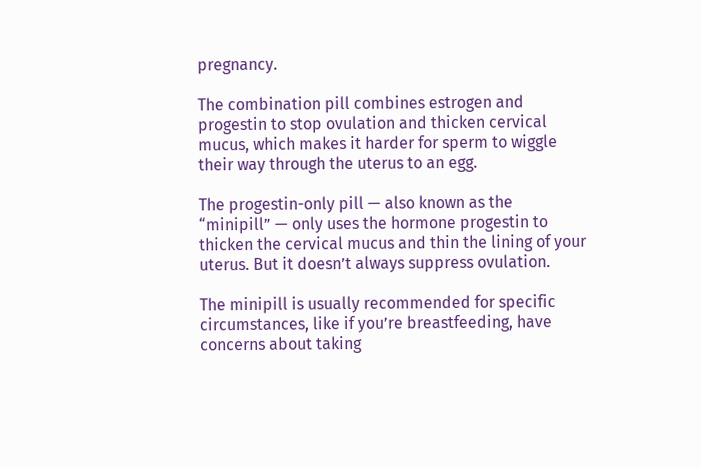pregnancy.

The combination pill combines estrogen and progestin to stop ovulation and thicken cervical mucus, which makes it harder for sperm to wiggle their way through the uterus to an egg.

The progestin-only pill — also known as the “minipill” — only uses the hormone progestin to thicken the cervical mucus and thin the lining of your uterus. But it doesn’t always suppress ovulation.

The minipill is usually recommended for specific circumstances, like if you’re breastfeeding, have concerns about taking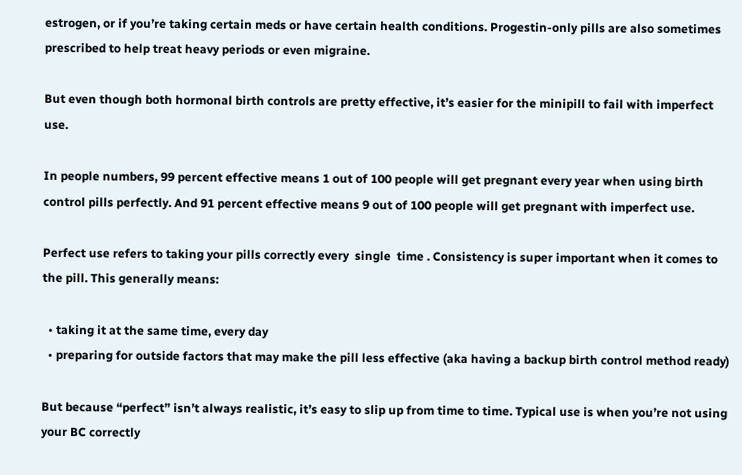estrogen, or if you’re taking certain meds or have certain health conditions. Progestin-only pills are also sometimes prescribed to help treat heavy periods or even migraine.

But even though both hormonal birth controls are pretty effective, it’s easier for the minipill to fail with imperfect use.

In people numbers, 99 percent effective means 1 out of 100 people will get pregnant every year when using birth control pills perfectly. And 91 percent effective means 9 out of 100 people will get pregnant with imperfect use.

Perfect use refers to taking your pills correctly every  single  time . Consistency is super important when it comes to the pill. This generally means:

  • taking it at the same time, every day
  • preparing for outside factors that may make the pill less effective (aka having a backup birth control method ready)

But because “perfect” isn’t always realistic, it’s easy to slip up from time to time. Typical use is when you’re not using your BC correctly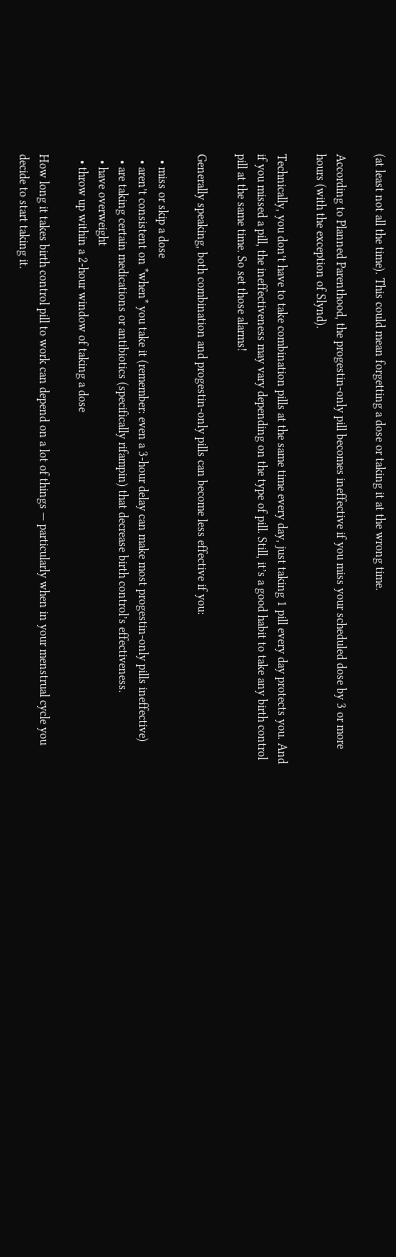(at least not all the time). This could mean forgetting a dose or taking it at the wrong time.

According to Planned Parenthood, the progestin-only pill becomes ineffective if you miss your scheduled dose by 3 or more hours (with the exception of Slynd).

Technically, you don’t have to take combination pills at the same time every day, just taking 1 pill every day protects you. And if you missed a pill, the ineffectiveness may vary depending on the type of pill. Still, it’s a good habit to take any birth control pill at the same time. So set those alarms!

Generally speaking, both combination and progestin-only pills can become less effective if you:

  • miss or skip a dose
  • aren’t consistent on *when* you take it (remember: even a 3-hour delay can make most progestin-only pills ineffective)
  • are taking certain medications or antibiotics (specifically rifampin) that decrease birth control’s effectiveness.
  • have overweight
  • throw up within a 2-hour window of taking a dose

How long it takes birth control pill to work can depend on a lot of things — particularly when in your menstrual cycle you decide to start taking it.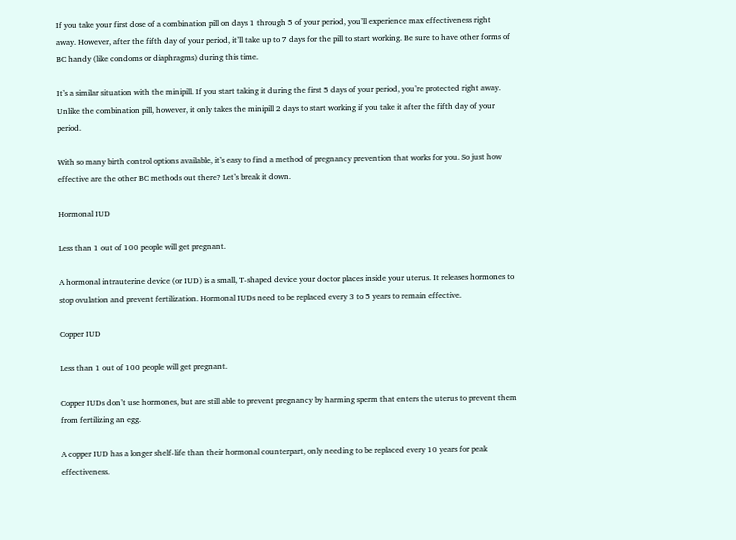If you take your first dose of a combination pill on days 1 through 5 of your period, you’ll experience max effectiveness right away. However, after the fifth day of your period, it’ll take up to 7 days for the pill to start working. Be sure to have other forms of BC handy (like condoms or diaphragms) during this time.

It’s a similar situation with the minipill. If you start taking it during the first 5 days of your period, you’re protected right away. Unlike the combination pill, however, it only takes the minipill 2 days to start working if you take it after the fifth day of your period.

With so many birth control options available, it’s easy to find a method of pregnancy prevention that works for you. So just how effective are the other BC methods out there? Let’s break it down.

Hormonal IUD

Less than 1 out of 100 people will get pregnant.

A hormonal intrauterine device (or IUD) is a small, T-shaped device your doctor places inside your uterus. It releases hormones to stop ovulation and prevent fertilization. Hormonal IUDs need to be replaced every 3 to 5 years to remain effective.

Copper IUD

Less than 1 out of 100 people will get pregnant.

Copper IUDs don’t use hormones, but are still able to prevent pregnancy by harming sperm that enters the uterus to prevent them from fertilizing an egg.

A copper IUD has a longer shelf-life than their hormonal counterpart, only needing to be replaced every 10 years for peak effectiveness.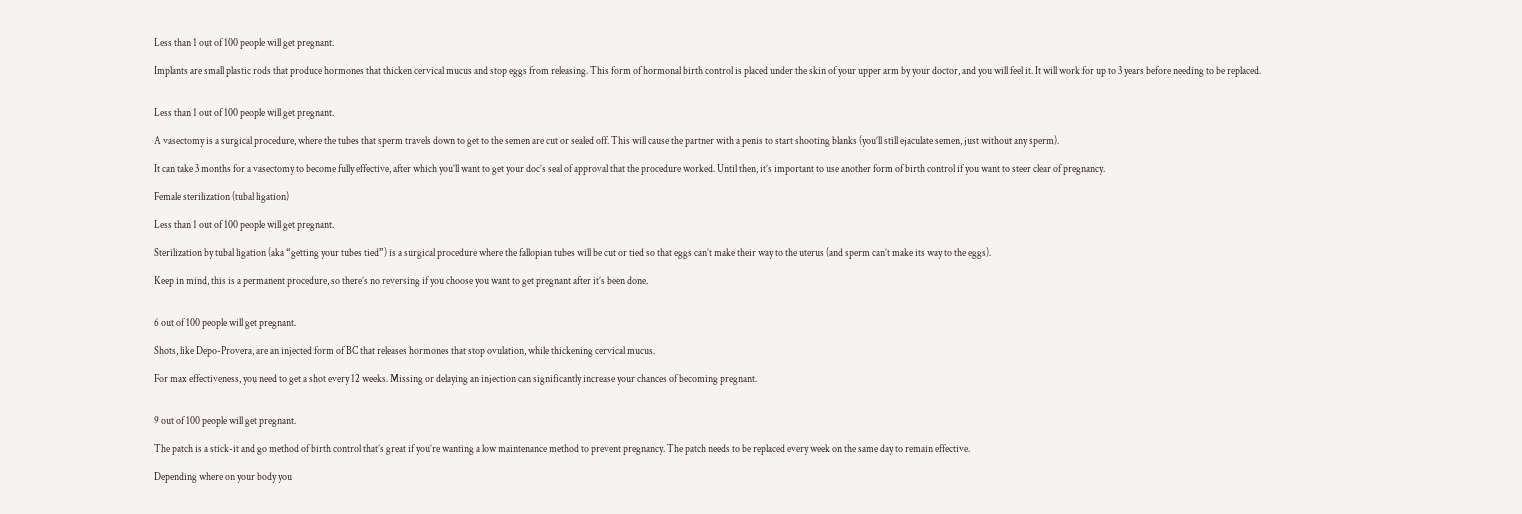Less than 1 out of 100 people will get pregnant.

Implants are small plastic rods that produce hormones that thicken cervical mucus and stop eggs from releasing. This form of hormonal birth control is placed under the skin of your upper arm by your doctor, and you will feel it. It will work for up to 3 years before needing to be replaced.


Less than 1 out of 100 people will get pregnant.

A vasectomy is a surgical procedure, where the tubes that sperm travels down to get to the semen are cut or sealed off. This will cause the partner with a penis to start shooting blanks (you’ll still ejaculate semen, just without any sperm).

It can take 3 months for a vasectomy to become fully effective, after which you’ll want to get your doc’s seal of approval that the procedure worked. Until then, it’s important to use another form of birth control if you want to steer clear of pregnancy.

Female sterilization (tubal ligation)

Less than 1 out of 100 people will get pregnant.

Sterilization by tubal ligation (aka “getting your tubes tied”) is a surgical procedure where the fallopian tubes will be cut or tied so that eggs can’t make their way to the uterus (and sperm can’t make its way to the eggs).

Keep in mind, this is a permanent procedure, so there’s no reversing if you choose you want to get pregnant after it’s been done.


6 out of 100 people will get pregnant.

Shots, like Depo-Provera, are an injected form of BC that releases hormones that stop ovulation, while thickening cervical mucus.

For max effectiveness, you need to get a shot every 12 weeks. Missing or delaying an injection can significantly increase your chances of becoming pregnant.


9 out of 100 people will get pregnant.

The patch is a stick-it and go method of birth control that’s great if you’re wanting a low maintenance method to prevent pregnancy. The patch needs to be replaced every week on the same day to remain effective.

Depending where on your body you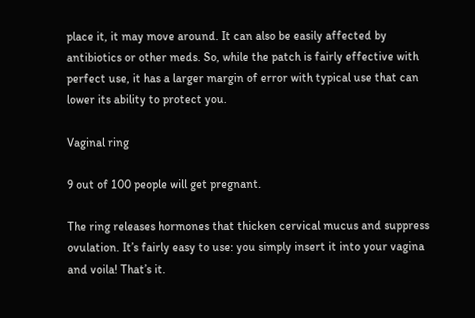place it, it may move around. It can also be easily affected by antibiotics or other meds. So, while the patch is fairly effective with perfect use, it has a larger margin of error with typical use that can lower its ability to protect you.

Vaginal ring

9 out of 100 people will get pregnant.

The ring releases hormones that thicken cervical mucus and suppress ovulation. It’s fairly easy to use: you simply insert it into your vagina and voila! That’s it.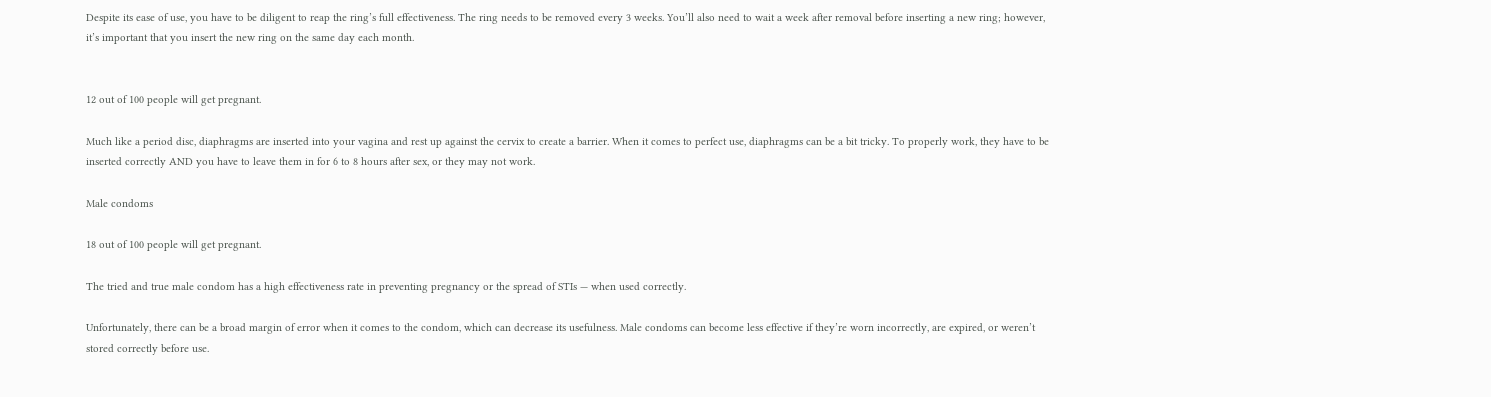Despite its ease of use, you have to be diligent to reap the ring’s full effectiveness. The ring needs to be removed every 3 weeks. You’ll also need to wait a week after removal before inserting a new ring; however, it’s important that you insert the new ring on the same day each month.


12 out of 100 people will get pregnant.

Much like a period disc, diaphragms are inserted into your vagina and rest up against the cervix to create a barrier. When it comes to perfect use, diaphragms can be a bit tricky. To properly work, they have to be inserted correctly AND you have to leave them in for 6 to 8 hours after sex, or they may not work.

Male condoms

18 out of 100 people will get pregnant.

The tried and true male condom has a high effectiveness rate in preventing pregnancy or the spread of STIs — when used correctly.

Unfortunately, there can be a broad margin of error when it comes to the condom, which can decrease its usefulness. Male condoms can become less effective if they’re worn incorrectly, are expired, or weren’t stored correctly before use.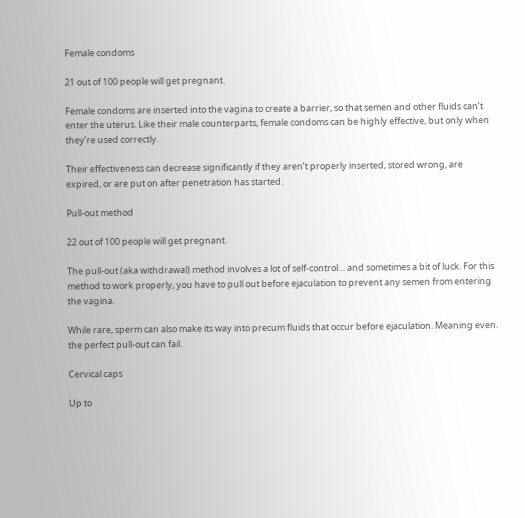Female condoms

21 out of 100 people will get pregnant.

Female condoms are inserted into the vagina to create a barrier, so that semen and other fluids can’t enter the uterus. Like their male counterparts, female condoms can be highly effective, but only when they’re used correctly.

Their effectiveness can decrease significantly if they aren’t properly inserted, stored wrong, are expired, or are put on after penetration has started.

Pull-out method

22 out of 100 people will get pregnant.

The pull-out (aka withdrawal) method involves a lot of self-control… and sometimes a bit of luck. For this method to work properly, you have to pull out before ejaculation to prevent any semen from entering the vagina.

While rare, sperm can also make its way into precum fluids that occur before ejaculation. Meaning even. the perfect pull-out can fail.

Cervical caps

Up to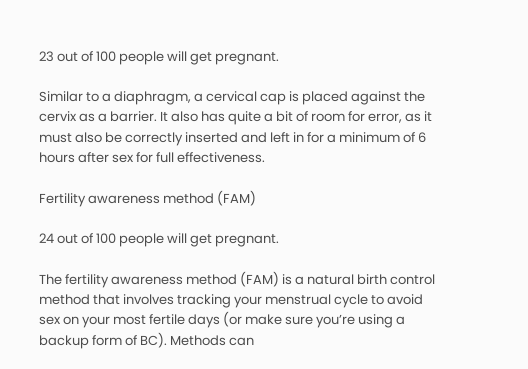23 out of 100 people will get pregnant.

Similar to a diaphragm, a cervical cap is placed against the cervix as a barrier. It also has quite a bit of room for error, as it must also be correctly inserted and left in for a minimum of 6 hours after sex for full effectiveness.

Fertility awareness method (FAM)

24 out of 100 people will get pregnant.

The fertility awareness method (FAM) is a natural birth control method that involves tracking your menstrual cycle to avoid sex on your most fertile days (or make sure you’re using a backup form of BC). Methods can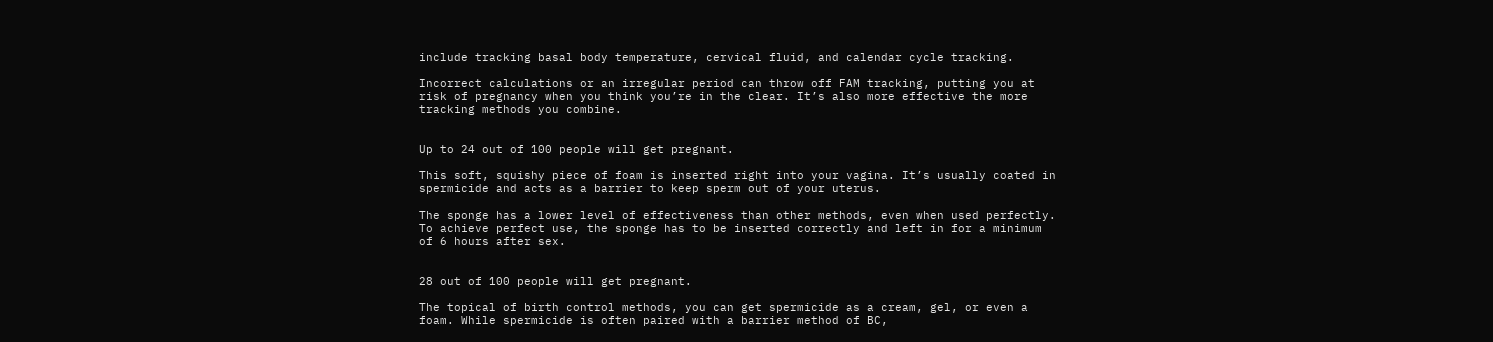include tracking basal body temperature, cervical fluid, and calendar cycle tracking.

Incorrect calculations or an irregular period can throw off FAM tracking, putting you at risk of pregnancy when you think you’re in the clear. It’s also more effective the more tracking methods you combine.


Up to 24 out of 100 people will get pregnant.

This soft, squishy piece of foam is inserted right into your vagina. It’s usually coated in spermicide and acts as a barrier to keep sperm out of your uterus.

The sponge has a lower level of effectiveness than other methods, even when used perfectly. To achieve perfect use, the sponge has to be inserted correctly and left in for a minimum of 6 hours after sex.


28 out of 100 people will get pregnant.

The topical of birth control methods, you can get spermicide as a cream, gel, or even a foam. While spermicide is often paired with a barrier method of BC,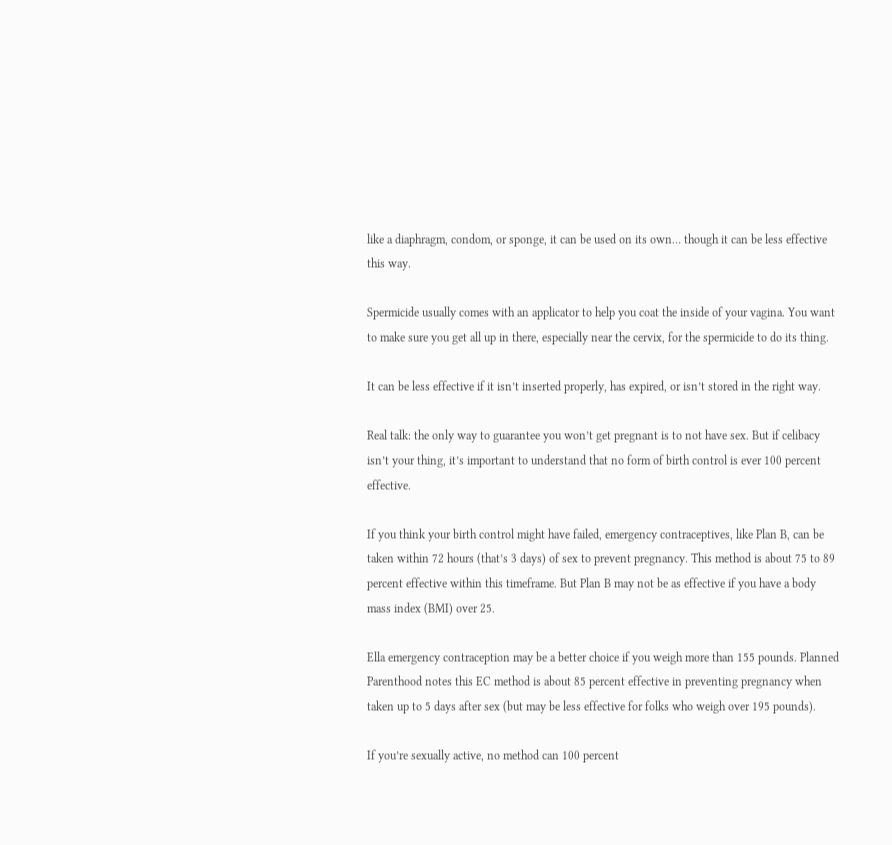like a diaphragm, condom, or sponge, it can be used on its own… though it can be less effective this way.

Spermicide usually comes with an applicator to help you coat the inside of your vagina. You want to make sure you get all up in there, especially near the cervix, for the spermicide to do its thing.

It can be less effective if it isn’t inserted properly, has expired, or isn’t stored in the right way.

Real talk: the only way to guarantee you won’t get pregnant is to not have sex. But if celibacy isn’t your thing, it’s important to understand that no form of birth control is ever 100 percent effective.

If you think your birth control might have failed, emergency contraceptives, like Plan B, can be taken within 72 hours (that’s 3 days) of sex to prevent pregnancy. This method is about 75 to 89 percent effective within this timeframe. But Plan B may not be as effective if you have a body mass index (BMI) over 25.

Ella emergency contraception may be a better choice if you weigh more than 155 pounds. Planned Parenthood notes this EC method is about 85 percent effective in preventing pregnancy when taken up to 5 days after sex (but may be less effective for folks who weigh over 195 pounds).

If you’re sexually active, no method can 100 percent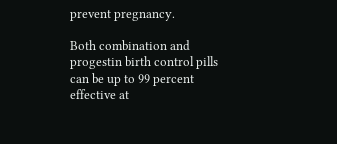prevent pregnancy.

Both combination and progestin birth control pills can be up to 99 percent effective at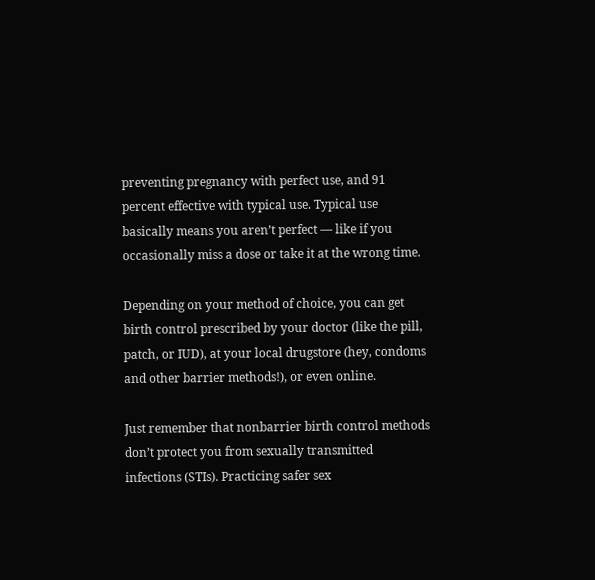preventing pregnancy with perfect use, and 91 percent effective with typical use. Typical use basically means you aren’t perfect — like if you occasionally miss a dose or take it at the wrong time.

Depending on your method of choice, you can get birth control prescribed by your doctor (like the pill, patch, or IUD), at your local drugstore (hey, condoms and other barrier methods!), or even online.

Just remember that nonbarrier birth control methods don’t protect you from sexually transmitted infections (STIs). Practicing safer sex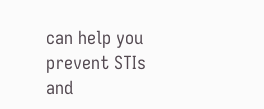can help you prevent STIs and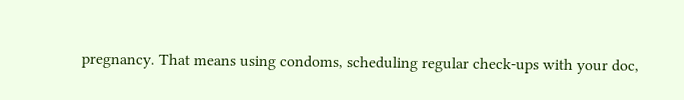pregnancy. That means using condoms, scheduling regular check-ups with your doc,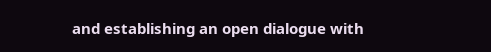and establishing an open dialogue with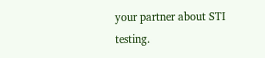your partner about STI testing.